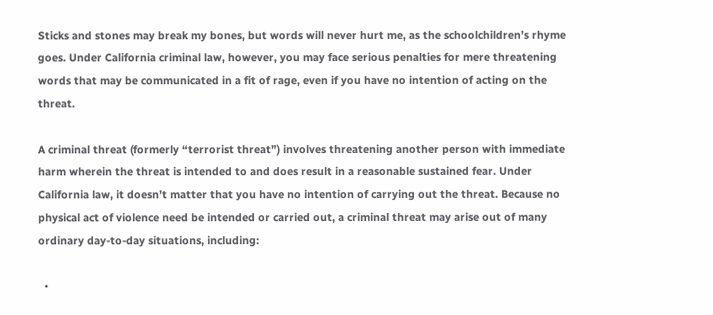Sticks and stones may break my bones, but words will never hurt me, as the schoolchildren’s rhyme goes. Under California criminal law, however, you may face serious penalties for mere threatening words that may be communicated in a fit of rage, even if you have no intention of acting on the threat.

A criminal threat (formerly “terrorist threat”) involves threatening another person with immediate harm wherein the threat is intended to and does result in a reasonable sustained fear. Under California law, it doesn’t matter that you have no intention of carrying out the threat. Because no physical act of violence need be intended or carried out, a criminal threat may arise out of many ordinary day-to-day situations, including:

  •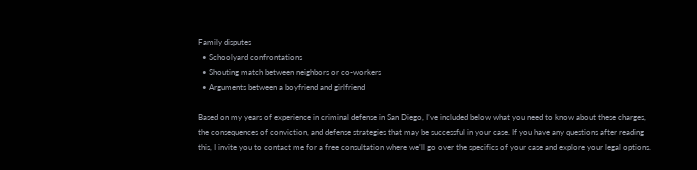Family disputes
  • Schoolyard confrontations
  • Shouting match between neighbors or co-workers
  • Arguments between a boyfriend and girlfriend

Based on my years of experience in criminal defense in San Diego, I’ve included below what you need to know about these charges, the consequences of conviction, and defense strategies that may be successful in your case. If you have any questions after reading this, I invite you to contact me for a free consultation where we’ll go over the specifics of your case and explore your legal options.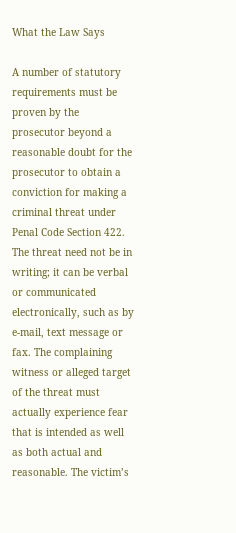What the Law Says

A number of statutory requirements must be proven by the prosecutor beyond a reasonable doubt for the prosecutor to obtain a conviction for making a criminal threat under Penal Code Section 422. The threat need not be in writing; it can be verbal or communicated electronically, such as by e-mail, text message or fax. The complaining witness or alleged target of the threat must actually experience fear that is intended as well as both actual and reasonable. The victim’s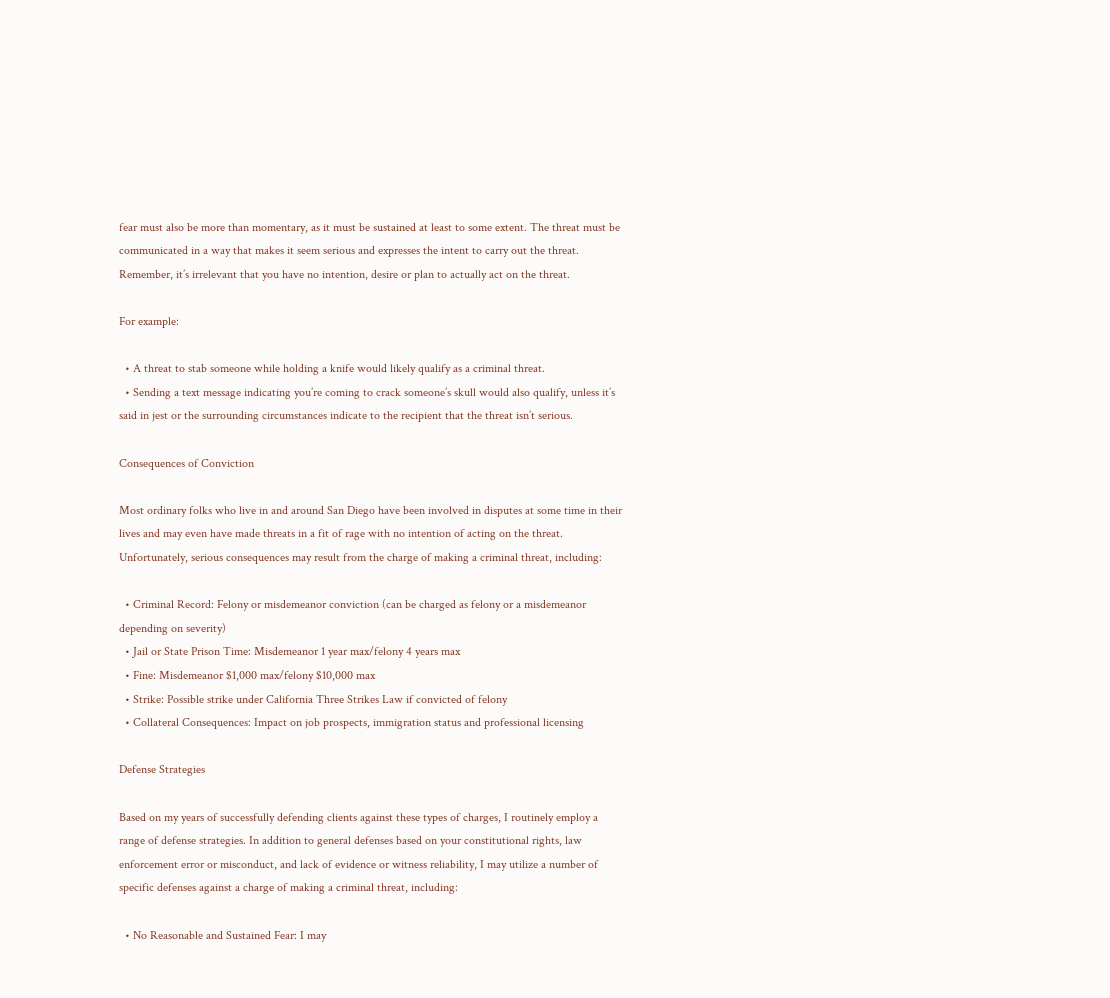fear must also be more than momentary, as it must be sustained at least to some extent. The threat must be communicated in a way that makes it seem serious and expresses the intent to carry out the threat. Remember, it’s irrelevant that you have no intention, desire or plan to actually act on the threat.

For example:

  • A threat to stab someone while holding a knife would likely qualify as a criminal threat.
  • Sending a text message indicating you’re coming to crack someone’s skull would also qualify, unless it’s said in jest or the surrounding circumstances indicate to the recipient that the threat isn’t serious.

Consequences of Conviction

Most ordinary folks who live in and around San Diego have been involved in disputes at some time in their lives and may even have made threats in a fit of rage with no intention of acting on the threat. Unfortunately, serious consequences may result from the charge of making a criminal threat, including:

  • Criminal Record: Felony or misdemeanor conviction (can be charged as felony or a misdemeanor depending on severity)
  • Jail or State Prison Time: Misdemeanor 1 year max/felony 4 years max
  • Fine: Misdemeanor $1,000 max/felony $10,000 max
  • Strike: Possible strike under California Three Strikes Law if convicted of felony
  • Collateral Consequences: Impact on job prospects, immigration status and professional licensing

Defense Strategies

Based on my years of successfully defending clients against these types of charges, I routinely employ a range of defense strategies. In addition to general defenses based on your constitutional rights, law enforcement error or misconduct, and lack of evidence or witness reliability, I may utilize a number of specific defenses against a charge of making a criminal threat, including:

  • No Reasonable and Sustained Fear: I may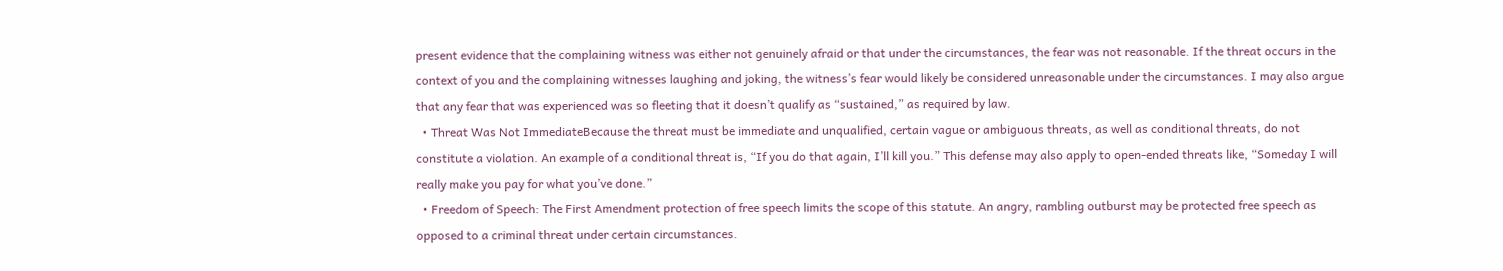present evidence that the complaining witness was either not genuinely afraid or that under the circumstances, the fear was not reasonable. If the threat occurs in the context of you and the complaining witnesses laughing and joking, the witness’s fear would likely be considered unreasonable under the circumstances. I may also argue that any fear that was experienced was so fleeting that it doesn’t qualify as “sustained,” as required by law.
  • Threat Was Not ImmediateBecause the threat must be immediate and unqualified, certain vague or ambiguous threats, as well as conditional threats, do not constitute a violation. An example of a conditional threat is, “If you do that again, I’ll kill you.” This defense may also apply to open-ended threats like, “Someday I will really make you pay for what you’ve done.”
  • Freedom of Speech: The First Amendment protection of free speech limits the scope of this statute. An angry, rambling outburst may be protected free speech as opposed to a criminal threat under certain circumstances.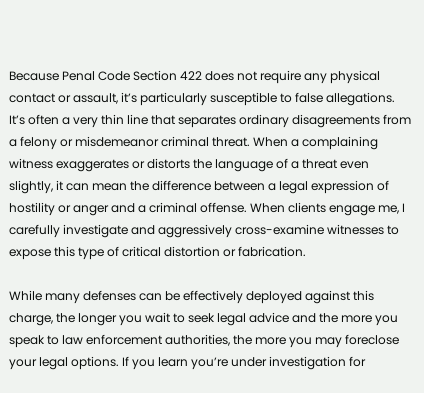Because Penal Code Section 422 does not require any physical contact or assault, it’s particularly susceptible to false allegations. It’s often a very thin line that separates ordinary disagreements from a felony or misdemeanor criminal threat. When a complaining witness exaggerates or distorts the language of a threat even slightly, it can mean the difference between a legal expression of hostility or anger and a criminal offense. When clients engage me, I carefully investigate and aggressively cross-examine witnesses to expose this type of critical distortion or fabrication.

While many defenses can be effectively deployed against this charge, the longer you wait to seek legal advice and the more you speak to law enforcement authorities, the more you may foreclose your legal options. If you learn you’re under investigation for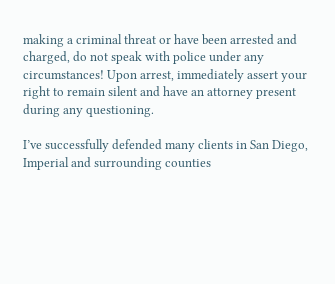making a criminal threat or have been arrested and charged, do not speak with police under any circumstances! Upon arrest, immediately assert your right to remain silent and have an attorney present during any questioning.

I’ve successfully defended many clients in San Diego, Imperial and surrounding counties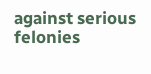against serious felonies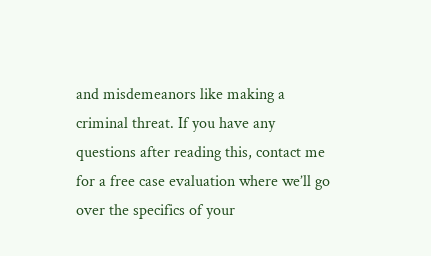and misdemeanors like making a criminal threat. If you have any questions after reading this, contact me for a free case evaluation where we’ll go over the specifics of your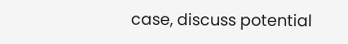case, discuss potential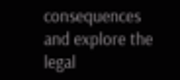consequences and explore the legal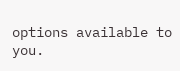options available to you.